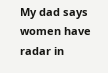My dad says women have radar in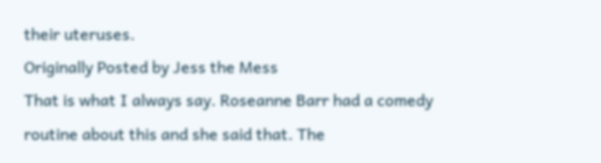their uteruses.
Originally Posted by Jess the Mess
That is what I always say. Roseanne Barr had a comedy routine about this and she said that. The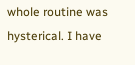whole routine was hysterical. I have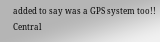added to say was a GPS system too!!
Central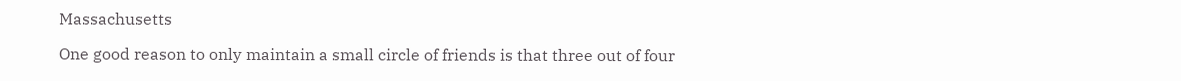Massachusetts

One good reason to only maintain a small circle of friends is that three out of four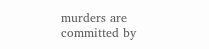murders are committed by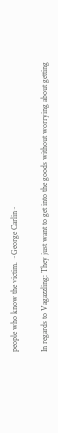people who know the victim. ~George Carlin~

In regards to Vagazzling: They just want to get into the goods without worrying about getting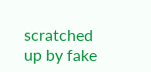scratched up by fake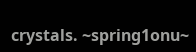crystals. ~spring1onu~